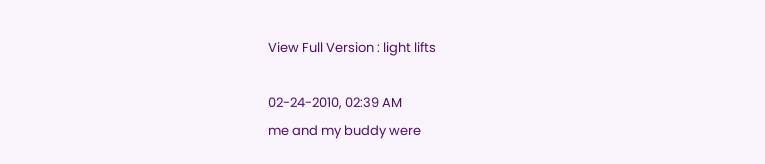View Full Version : light lifts

02-24-2010, 02:39 AM
me and my buddy were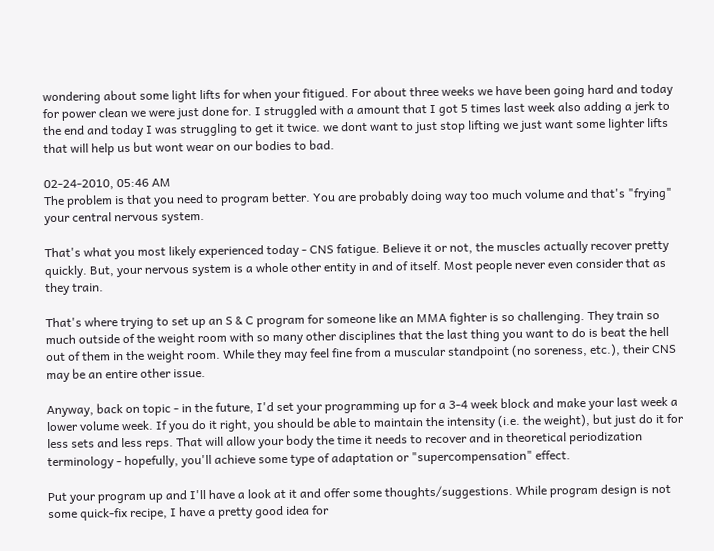wondering about some light lifts for when your fitigued. For about three weeks we have been going hard and today for power clean we were just done for. I struggled with a amount that I got 5 times last week also adding a jerk to the end and today I was struggling to get it twice. we dont want to just stop lifting we just want some lighter lifts that will help us but wont wear on our bodies to bad.

02-24-2010, 05:46 AM
The problem is that you need to program better. You are probably doing way too much volume and that's "frying" your central nervous system.

That's what you most likely experienced today - CNS fatigue. Believe it or not, the muscles actually recover pretty quickly. But, your nervous system is a whole other entity in and of itself. Most people never even consider that as they train.

That's where trying to set up an S & C program for someone like an MMA fighter is so challenging. They train so much outside of the weight room with so many other disciplines that the last thing you want to do is beat the hell out of them in the weight room. While they may feel fine from a muscular standpoint (no soreness, etc.), their CNS may be an entire other issue.

Anyway, back on topic - in the future, I'd set your programming up for a 3-4 week block and make your last week a lower volume week. If you do it right, you should be able to maintain the intensity (i.e. the weight), but just do it for less sets and less reps. That will allow your body the time it needs to recover and in theoretical periodization terminology - hopefully, you'll achieve some type of adaptation or "supercompensation" effect.

Put your program up and I'll have a look at it and offer some thoughts/suggestions. While program design is not some quick-fix recipe, I have a pretty good idea for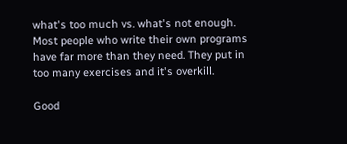what's too much vs. what's not enough. Most people who write their own programs have far more than they need. They put in too many exercises and it's overkill.

Good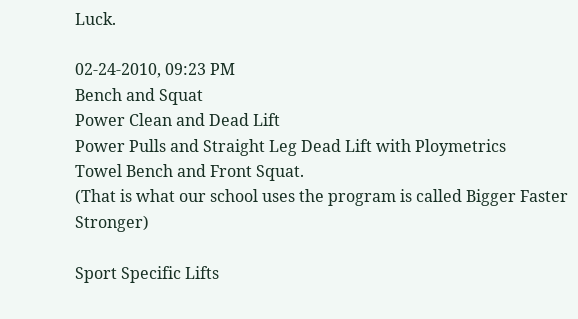Luck.

02-24-2010, 09:23 PM
Bench and Squat
Power Clean and Dead Lift
Power Pulls and Straight Leg Dead Lift with Ploymetrics
Towel Bench and Front Squat.
(That is what our school uses the program is called Bigger Faster Stronger)

Sport Specific Lifts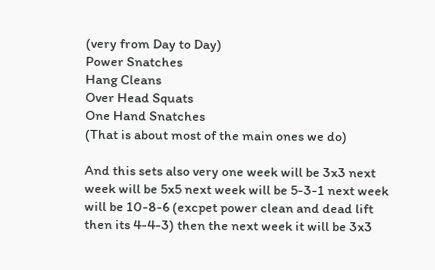(very from Day to Day)
Power Snatches
Hang Cleans
Over Head Squats
One Hand Snatches
(That is about most of the main ones we do)

And this sets also very one week will be 3x3 next week will be 5x5 next week will be 5-3-1 next week will be 10-8-6 (excpet power clean and dead lift then its 4-4-3) then the next week it will be 3x3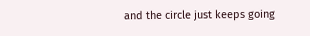and the circle just keeps going